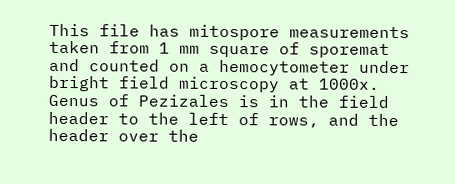This file has mitospore measurements taken from 1 mm square of sporemat and counted on a hemocytometer under bright field microscopy at 1000x. Genus of Pezizales is in the field header to the left of rows, and the header over the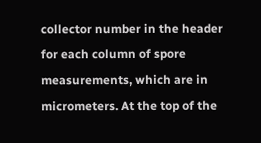collector number in the header for each column of spore measurements, which are in micrometers. At the top of the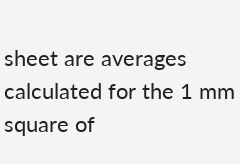sheet are averages calculated for the 1 mm square of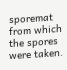sporemat from which the spores were taken.